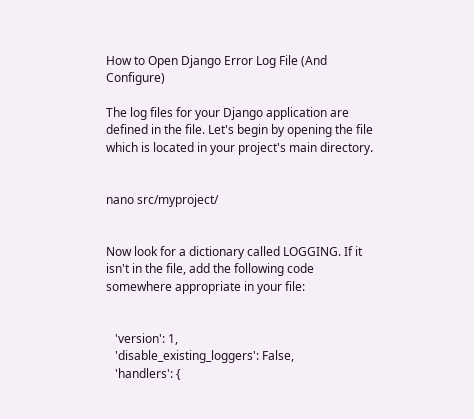How to Open Django Error Log File (And Configure)

The log files for your Django application are defined in the file. Let's begin by opening the file which is located in your project's main directory.


nano src/myproject/


Now look for a dictionary called LOGGING. If it isn't in the file, add the following code somewhere appropriate in your file:


   'version': 1,
   'disable_existing_loggers': False,
   'handlers': {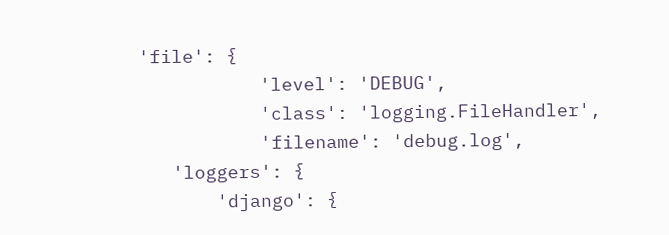'file': {
           'level': 'DEBUG',
           'class': 'logging.FileHandler',
           'filename': 'debug.log',
   'loggers': {
       'django': {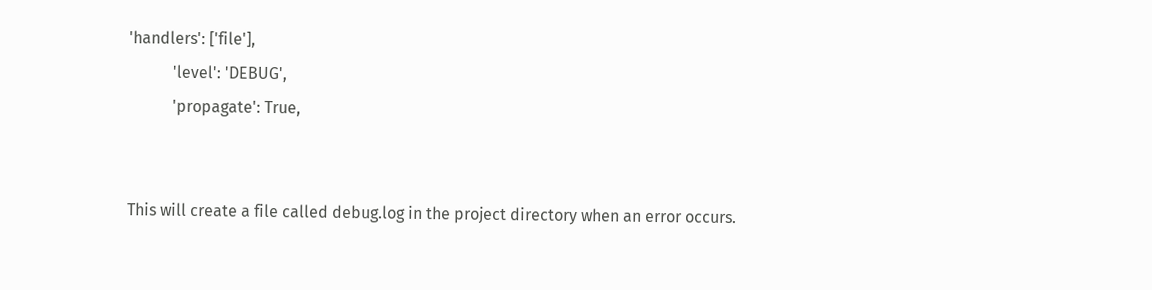'handlers': ['file'],
           'level': 'DEBUG',
           'propagate': True,


This will create a file called debug.log in the project directory when an error occurs.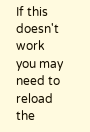If this doesn't work you may need to reload the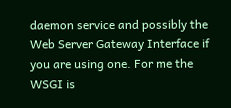daemon service and possibly the Web Server Gateway Interface if you are using one. For me the WSGI is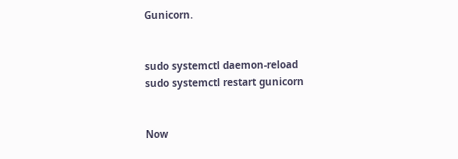Gunicorn.


sudo systemctl daemon-reload
sudo systemctl restart gunicorn


Now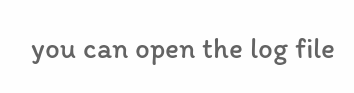you can open the log file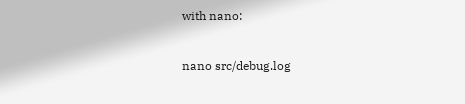with nano:


nano src/debug.log